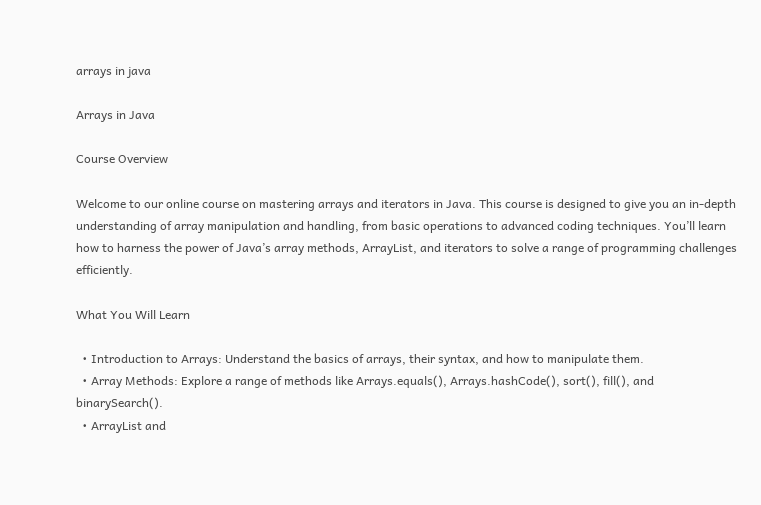arrays in java

Arrays in Java

Course Overview

Welcome to our online course on mastering arrays and iterators in Java. This course is designed to give you an in-depth understanding of array manipulation and handling, from basic operations to advanced coding techniques. You’ll learn how to harness the power of Java’s array methods, ArrayList, and iterators to solve a range of programming challenges efficiently.

What You Will Learn

  • Introduction to Arrays: Understand the basics of arrays, their syntax, and how to manipulate them.
  • Array Methods: Explore a range of methods like Arrays.equals(), Arrays.hashCode(), sort(), fill(), and binarySearch().
  • ArrayList and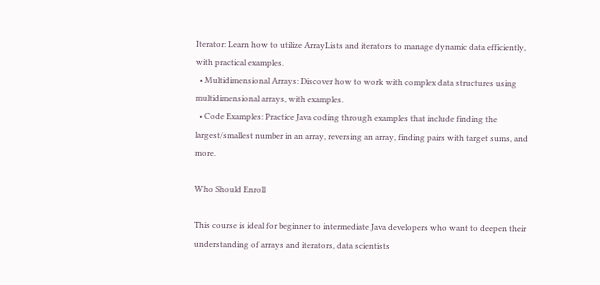Iterator: Learn how to utilize ArrayLists and iterators to manage dynamic data efficiently, with practical examples.
  • Multidimensional Arrays: Discover how to work with complex data structures using multidimensional arrays, with examples.
  • Code Examples: Practice Java coding through examples that include finding the largest/smallest number in an array, reversing an array, finding pairs with target sums, and more.

Who Should Enroll

This course is ideal for beginner to intermediate Java developers who want to deepen their understanding of arrays and iterators, data scientists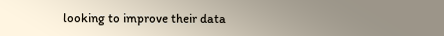looking to improve their data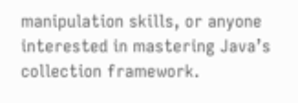manipulation skills, or anyone interested in mastering Java’s collection framework.